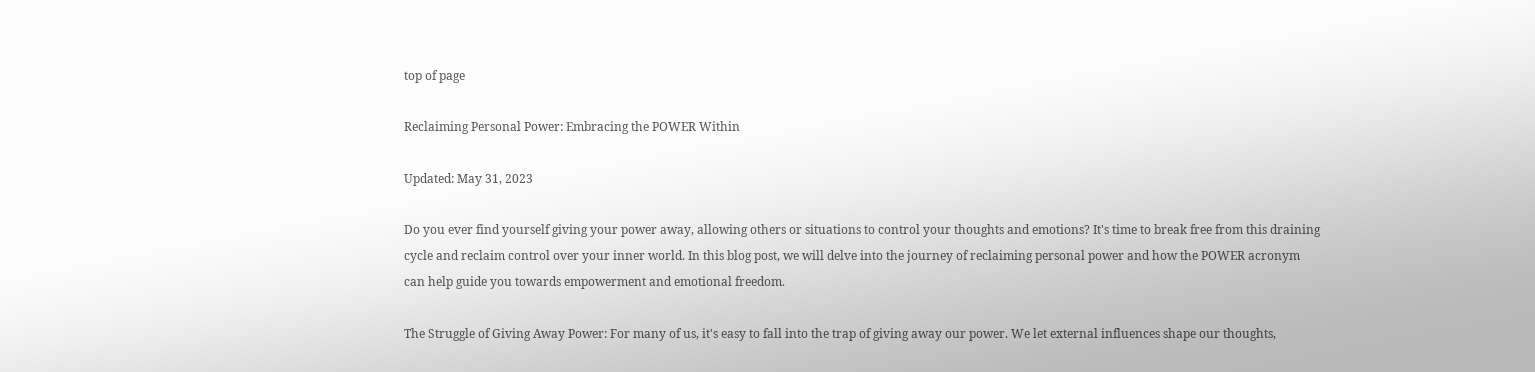top of page

Reclaiming Personal Power: Embracing the POWER Within

Updated: May 31, 2023

Do you ever find yourself giving your power away, allowing others or situations to control your thoughts and emotions? It's time to break free from this draining cycle and reclaim control over your inner world. In this blog post, we will delve into the journey of reclaiming personal power and how the POWER acronym can help guide you towards empowerment and emotional freedom.

The Struggle of Giving Away Power: For many of us, it's easy to fall into the trap of giving away our power. We let external influences shape our thoughts,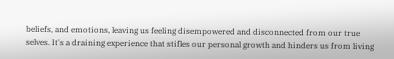beliefs, and emotions, leaving us feeling disempowered and disconnected from our true selves. It's a draining experience that stifles our personal growth and hinders us from living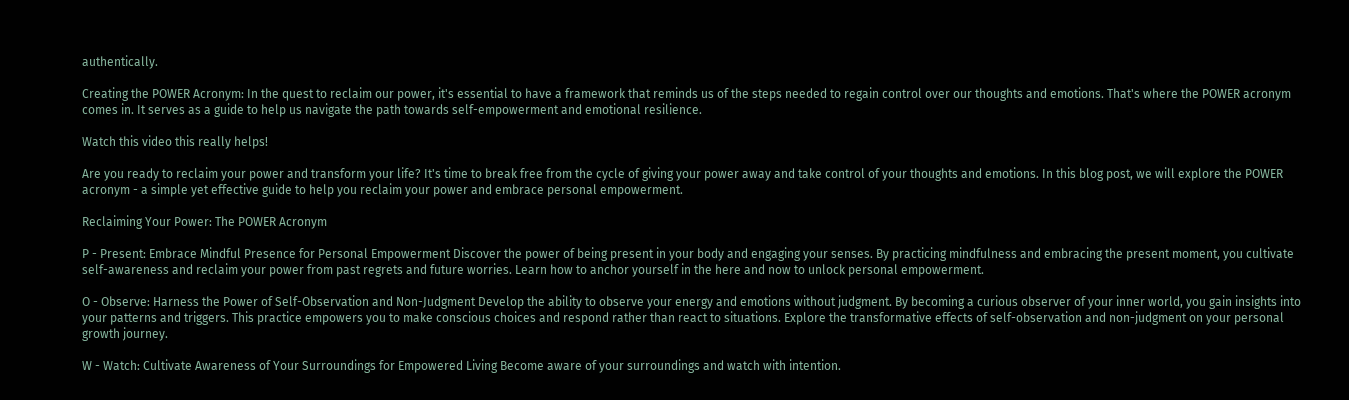authentically.

Creating the POWER Acronym: In the quest to reclaim our power, it's essential to have a framework that reminds us of the steps needed to regain control over our thoughts and emotions. That's where the POWER acronym comes in. It serves as a guide to help us navigate the path towards self-empowerment and emotional resilience.

Watch this video this really helps!

Are you ready to reclaim your power and transform your life? It's time to break free from the cycle of giving your power away and take control of your thoughts and emotions. In this blog post, we will explore the POWER acronym - a simple yet effective guide to help you reclaim your power and embrace personal empowerment.

Reclaiming Your Power: The POWER Acronym

P - Present: Embrace Mindful Presence for Personal Empowerment Discover the power of being present in your body and engaging your senses. By practicing mindfulness and embracing the present moment, you cultivate self-awareness and reclaim your power from past regrets and future worries. Learn how to anchor yourself in the here and now to unlock personal empowerment.

O - Observe: Harness the Power of Self-Observation and Non-Judgment Develop the ability to observe your energy and emotions without judgment. By becoming a curious observer of your inner world, you gain insights into your patterns and triggers. This practice empowers you to make conscious choices and respond rather than react to situations. Explore the transformative effects of self-observation and non-judgment on your personal growth journey.

W - Watch: Cultivate Awareness of Your Surroundings for Empowered Living Become aware of your surroundings and watch with intention.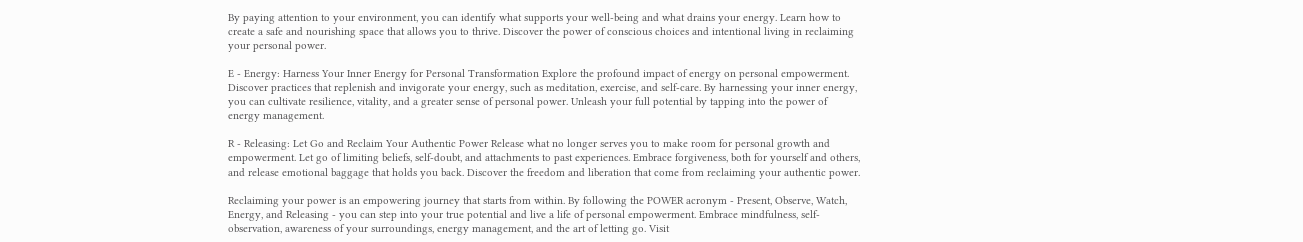By paying attention to your environment, you can identify what supports your well-being and what drains your energy. Learn how to create a safe and nourishing space that allows you to thrive. Discover the power of conscious choices and intentional living in reclaiming your personal power.

E - Energy: Harness Your Inner Energy for Personal Transformation Explore the profound impact of energy on personal empowerment. Discover practices that replenish and invigorate your energy, such as meditation, exercise, and self-care. By harnessing your inner energy, you can cultivate resilience, vitality, and a greater sense of personal power. Unleash your full potential by tapping into the power of energy management.

R - Releasing: Let Go and Reclaim Your Authentic Power Release what no longer serves you to make room for personal growth and empowerment. Let go of limiting beliefs, self-doubt, and attachments to past experiences. Embrace forgiveness, both for yourself and others, and release emotional baggage that holds you back. Discover the freedom and liberation that come from reclaiming your authentic power.

Reclaiming your power is an empowering journey that starts from within. By following the POWER acronym - Present, Observe, Watch, Energy, and Releasing - you can step into your true potential and live a life of personal empowerment. Embrace mindfulness, self-observation, awareness of your surroundings, energy management, and the art of letting go. Visit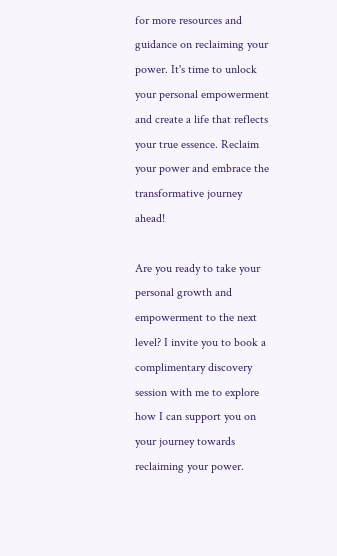for more resources and guidance on reclaiming your power. It's time to unlock your personal empowerment and create a life that reflects your true essence. Reclaim your power and embrace the transformative journey ahead!

Are you ready to take your personal growth and empowerment to the next level? I invite you to book a complimentary discovery session with me to explore how I can support you on your journey towards reclaiming your power.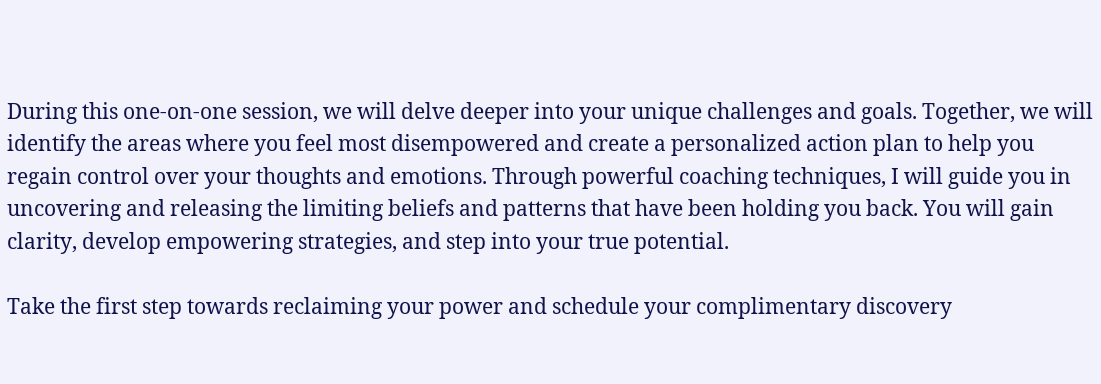During this one-on-one session, we will delve deeper into your unique challenges and goals. Together, we will identify the areas where you feel most disempowered and create a personalized action plan to help you regain control over your thoughts and emotions. Through powerful coaching techniques, I will guide you in uncovering and releasing the limiting beliefs and patterns that have been holding you back. You will gain clarity, develop empowering strategies, and step into your true potential.

Take the first step towards reclaiming your power and schedule your complimentary discovery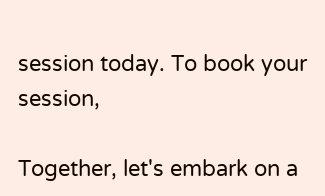session today. To book your session,

Together, let's embark on a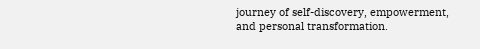journey of self-discovery, empowerment, and personal transformation.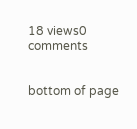18 views0 comments


bottom of page